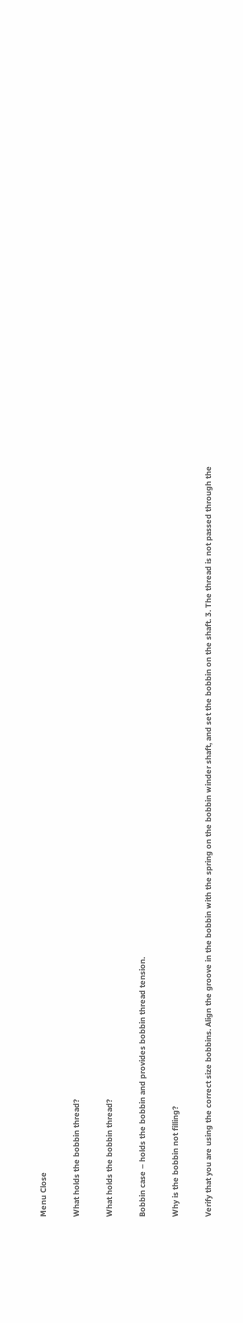Menu Close

What holds the bobbin thread?

What holds the bobbin thread?

Bobbin case – holds the bobbin and provides bobbin thread tension.

Why is the bobbin not filling?

Verify that you are using the correct size bobbins. Align the groove in the bobbin with the spring on the bobbin winder shaft, and set the bobbin on the shaft. 3. The thread is not passed through the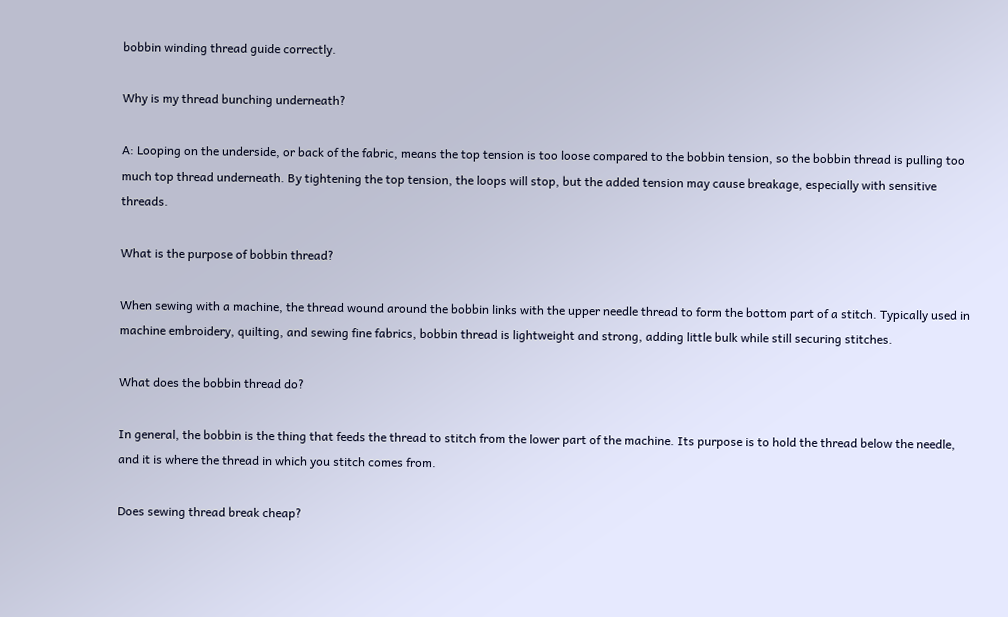bobbin winding thread guide correctly.

Why is my thread bunching underneath?

A: Looping on the underside, or back of the fabric, means the top tension is too loose compared to the bobbin tension, so the bobbin thread is pulling too much top thread underneath. By tightening the top tension, the loops will stop, but the added tension may cause breakage, especially with sensitive threads.

What is the purpose of bobbin thread?

When sewing with a machine, the thread wound around the bobbin links with the upper needle thread to form the bottom part of a stitch. Typically used in machine embroidery, quilting, and sewing fine fabrics, bobbin thread is lightweight and strong, adding little bulk while still securing stitches.

What does the bobbin thread do?

In general, the bobbin is the thing that feeds the thread to stitch from the lower part of the machine. Its purpose is to hold the thread below the needle, and it is where the thread in which you stitch comes from.

Does sewing thread break cheap?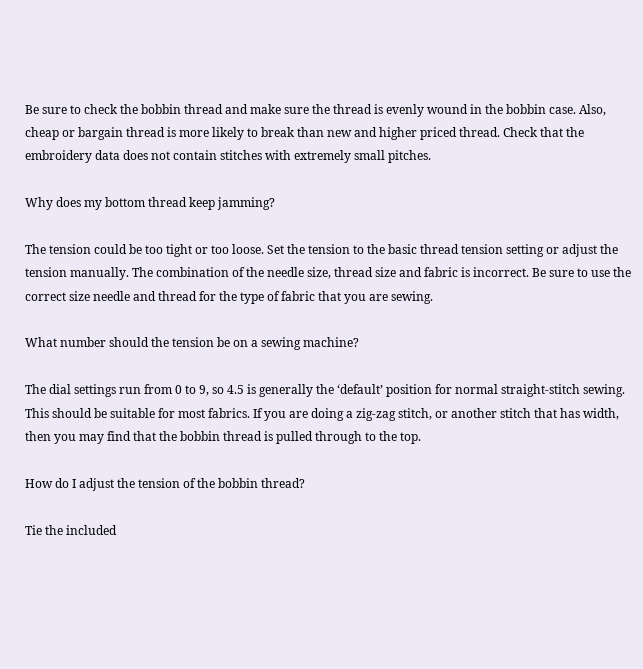Be sure to check the bobbin thread and make sure the thread is evenly wound in the bobbin case. Also, cheap or bargain thread is more likely to break than new and higher priced thread. Check that the embroidery data does not contain stitches with extremely small pitches.

Why does my bottom thread keep jamming?

The tension could be too tight or too loose. Set the tension to the basic thread tension setting or adjust the tension manually. The combination of the needle size, thread size and fabric is incorrect. Be sure to use the correct size needle and thread for the type of fabric that you are sewing.

What number should the tension be on a sewing machine?

The dial settings run from 0 to 9, so 4.5 is generally the ‘default’ position for normal straight-stitch sewing. This should be suitable for most fabrics. If you are doing a zig-zag stitch, or another stitch that has width, then you may find that the bobbin thread is pulled through to the top.

How do I adjust the tension of the bobbin thread?

Tie the included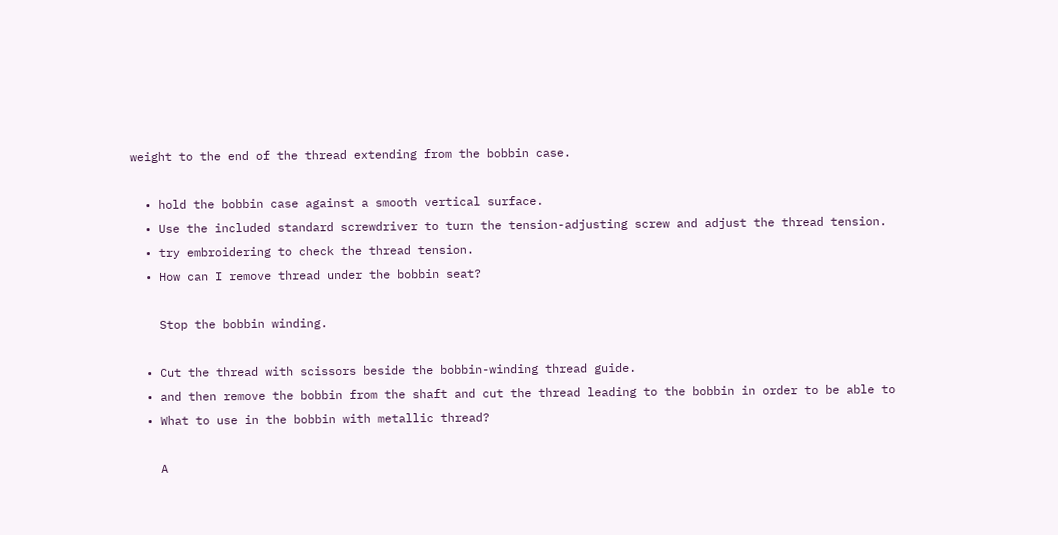weight to the end of the thread extending from the bobbin case.

  • hold the bobbin case against a smooth vertical surface.
  • Use the included standard screwdriver to turn the tension-adjusting screw and adjust the thread tension.
  • try embroidering to check the thread tension.
  • How can I remove thread under the bobbin seat?

    Stop the bobbin winding.

  • Cut the thread with scissors beside the bobbin-winding thread guide.
  • and then remove the bobbin from the shaft and cut the thread leading to the bobbin in order to be able to
  • What to use in the bobbin with metallic thread?

    A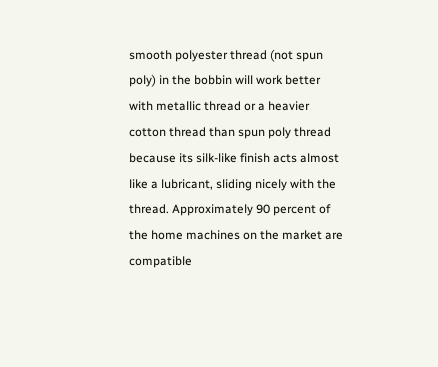smooth polyester thread (not spun poly) in the bobbin will work better with metallic thread or a heavier cotton thread than spun poly thread because its silk-like finish acts almost like a lubricant, sliding nicely with the thread. Approximately 90 percent of the home machines on the market are compatible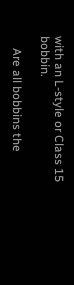with an L-style or Class 15 bobbin.

    Are all bobbins the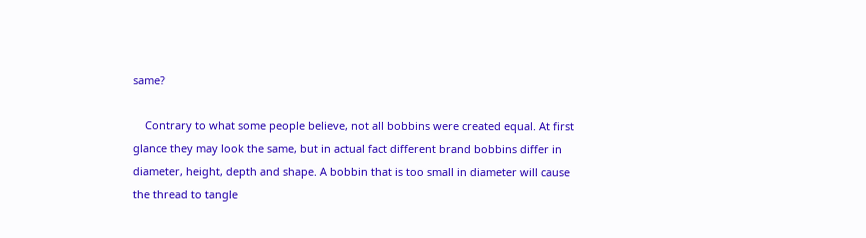same?

    Contrary to what some people believe, not all bobbins were created equal. At first glance they may look the same, but in actual fact different brand bobbins differ in diameter, height, depth and shape. A bobbin that is too small in diameter will cause the thread to tangle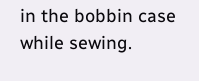in the bobbin case while sewing.